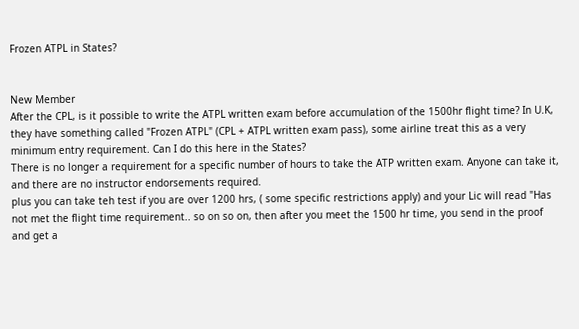Frozen ATPL in States?


New Member
After the CPL, is it possible to write the ATPL written exam before accumulation of the 1500hr flight time? In U.K, they have something called "Frozen ATPL" (CPL + ATPL written exam pass), some airline treat this as a very minimum entry requirement. Can I do this here in the States?
There is no longer a requirement for a specific number of hours to take the ATP written exam. Anyone can take it, and there are no instructor endorsements required.
plus you can take teh test if you are over 1200 hrs, ( some specific restrictions apply) and your Lic will read "Has not met the flight time requirement.. so on so on, then after you meet the 1500 hr time, you send in the proof and get a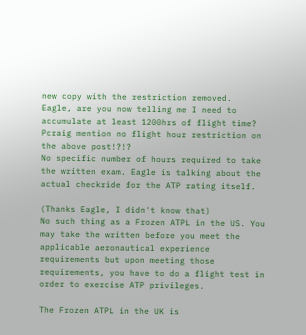new copy with the restriction removed.
Eagle, are you now telling me I need to accumulate at least 1200hrs of flight time? Pcraig mention no flight hour restriction on the above post!?!?
No specific number of hours required to take the written exam. Eagle is talking about the actual checkride for the ATP rating itself.

(Thanks Eagle, I didn't know that)
No such thing as a Frozen ATPL in the US. You may take the written before you meet the applicable aeronautical experience requirements but upon meeting those requirements, you have to do a flight test in order to exercise ATP privileges.

The Frozen ATPL in the UK is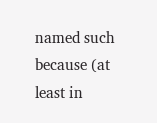named such because (at least in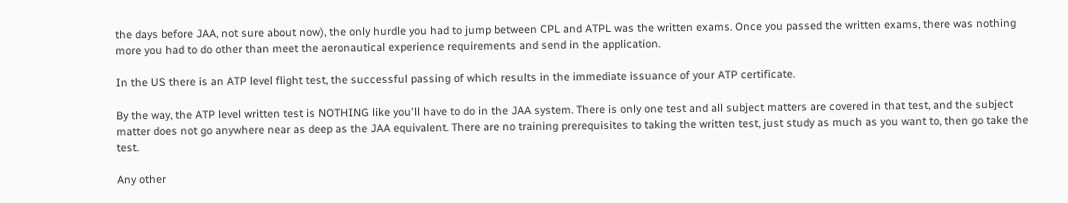the days before JAA, not sure about now), the only hurdle you had to jump between CPL and ATPL was the written exams. Once you passed the written exams, there was nothing more you had to do other than meet the aeronautical experience requirements and send in the application.

In the US there is an ATP level flight test, the successful passing of which results in the immediate issuance of your ATP certificate.

By the way, the ATP level written test is NOTHING like you'll have to do in the JAA system. There is only one test and all subject matters are covered in that test, and the subject matter does not go anywhere near as deep as the JAA equivalent. There are no training prerequisites to taking the written test, just study as much as you want to, then go take the test.

Any other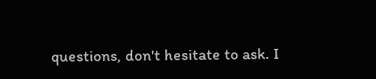questions, don't hesitate to ask. I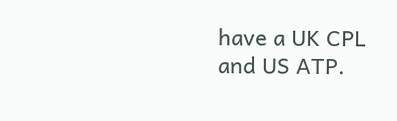have a UK CPL and US ATP.